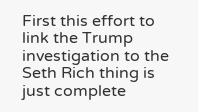First this effort to link the Trump investigation to the Seth Rich thing is just complete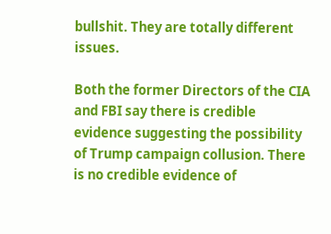bullshit. They are totally different issues.

Both the former Directors of the CIA and FBI say there is credible evidence suggesting the possibility of Trump campaign collusion. There is no credible evidence of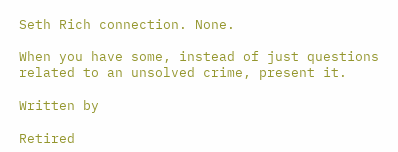Seth Rich connection. None.

When you have some, instead of just questions related to an unsolved crime, present it.

Written by

Retired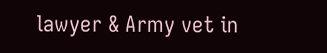lawyer & Army vet in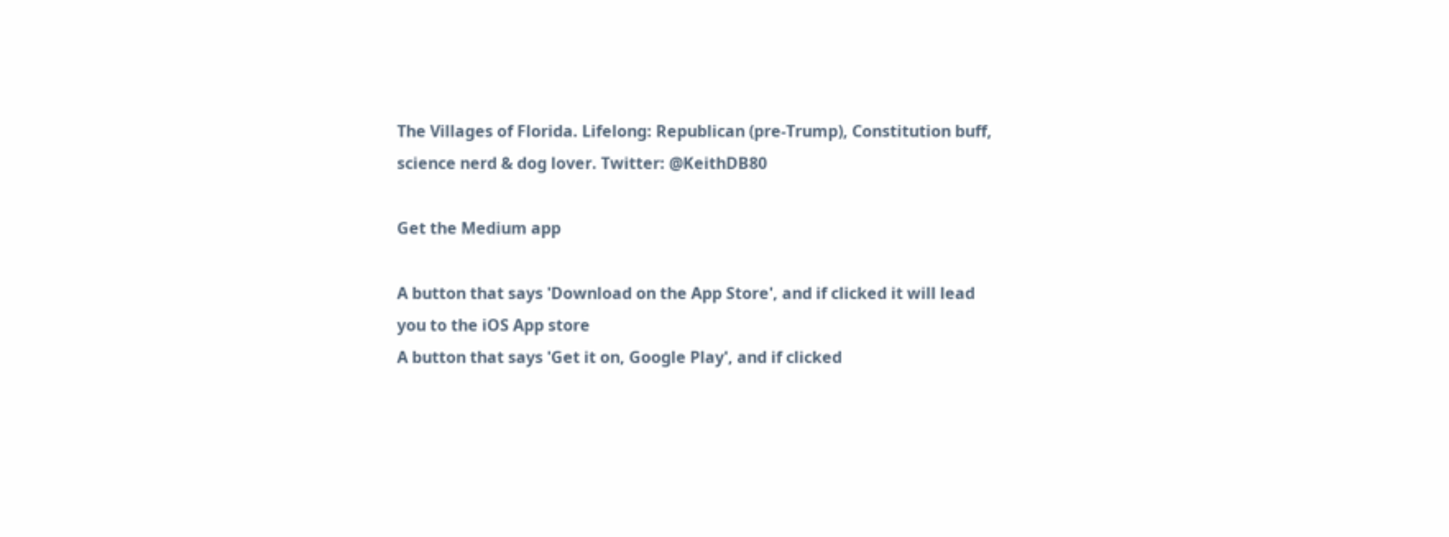The Villages of Florida. Lifelong: Republican (pre-Trump), Constitution buff, science nerd & dog lover. Twitter: @KeithDB80

Get the Medium app

A button that says 'Download on the App Store', and if clicked it will lead you to the iOS App store
A button that says 'Get it on, Google Play', and if clicked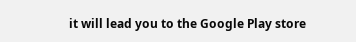it will lead you to the Google Play store